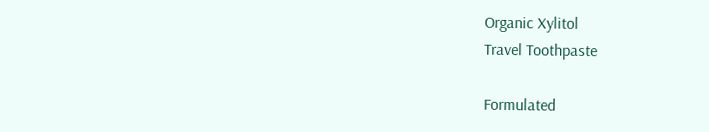Organic Xylitol
Travel Toothpaste

Formulated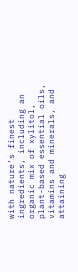with nature’s finest ingredients, including an organic mix of xylitol, plant-based essential oils, vitamins and minerals, and attaining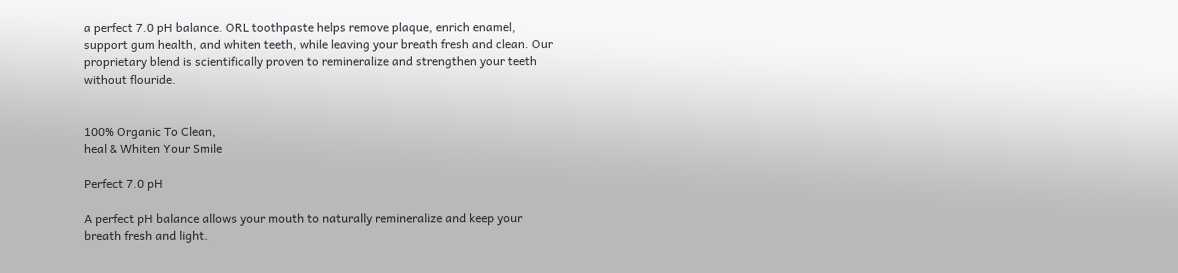a perfect 7.0 pH balance. ORL toothpaste helps remove plaque, enrich enamel, support gum health, and whiten teeth, while leaving your breath fresh and clean. Our proprietary blend is scientifically proven to remineralize and strengthen your teeth without flouride.


100% Organic To Clean,
heal & Whiten Your Smile

Perfect 7.0 pH

A perfect pH balance allows your mouth to naturally remineralize and keep your breath fresh and light.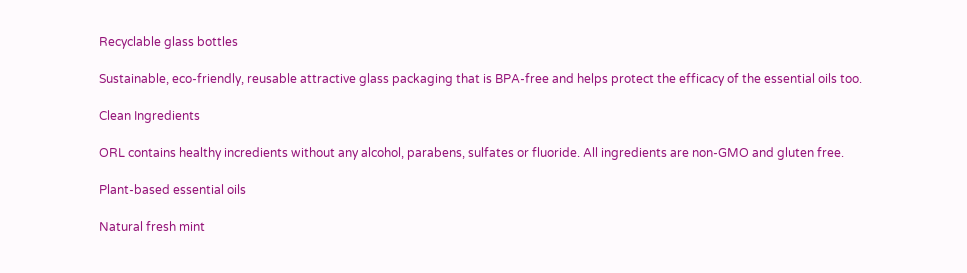Recyclable glass bottles

Sustainable, eco-friendly, reusable attractive glass packaging that is BPA-free and helps protect the efficacy of the essential oils too.

Clean Ingredients

ORL contains healthy incredients without any alcohol, parabens, sulfates or fluoride. All ingredients are non-GMO and gluten free.

Plant-based essential oils

Natural fresh mint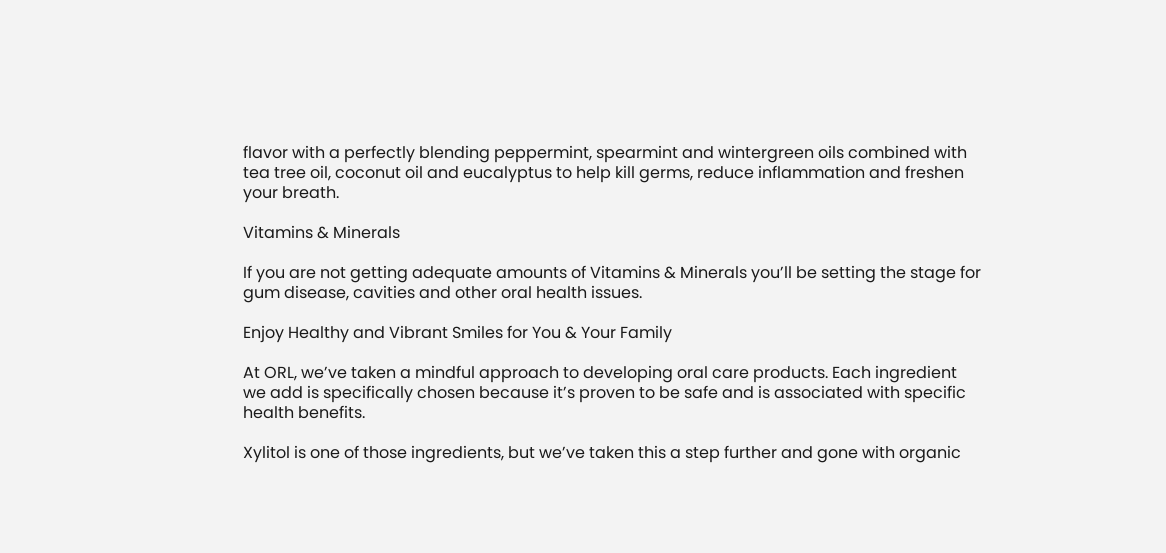flavor with a perfectly blending peppermint, spearmint and wintergreen oils combined with tea tree oil, coconut oil and eucalyptus to help kill germs, reduce inflammation and freshen your breath.

Vitamins & Minerals

If you are not getting adequate amounts of Vitamins & Minerals you’ll be setting the stage for gum disease, cavities and other oral health issues.

Enjoy Healthy and Vibrant Smiles for You & Your Family

At ORL, we’ve taken a mindful approach to developing oral care products. Each ingredient we add is specifically chosen because it’s proven to be safe and is associated with specific health benefits.

Xylitol is one of those ingredients, but we’ve taken this a step further and gone with organic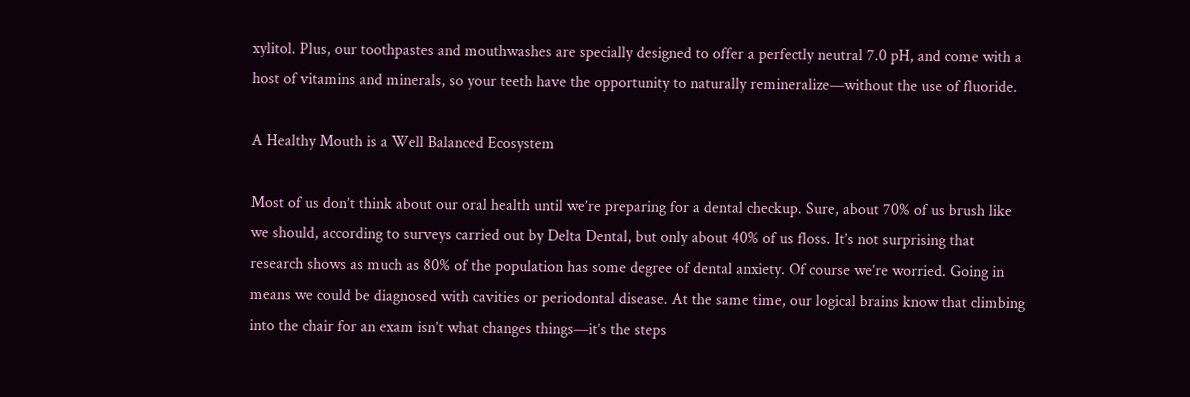xylitol. Plus, our toothpastes and mouthwashes are specially designed to offer a perfectly neutral 7.0 pH, and come with a host of vitamins and minerals, so your teeth have the opportunity to naturally remineralize—without the use of fluoride.

A Healthy Mouth is a Well Balanced Ecosystem

Most of us don’t think about our oral health until we’re preparing for a dental checkup. Sure, about 70% of us brush like we should, according to surveys carried out by Delta Dental, but only about 40% of us floss. It’s not surprising that research shows as much as 80% of the population has some degree of dental anxiety. Of course we’re worried. Going in means we could be diagnosed with cavities or periodontal disease. At the same time, our logical brains know that climbing into the chair for an exam isn’t what changes things—it’s the steps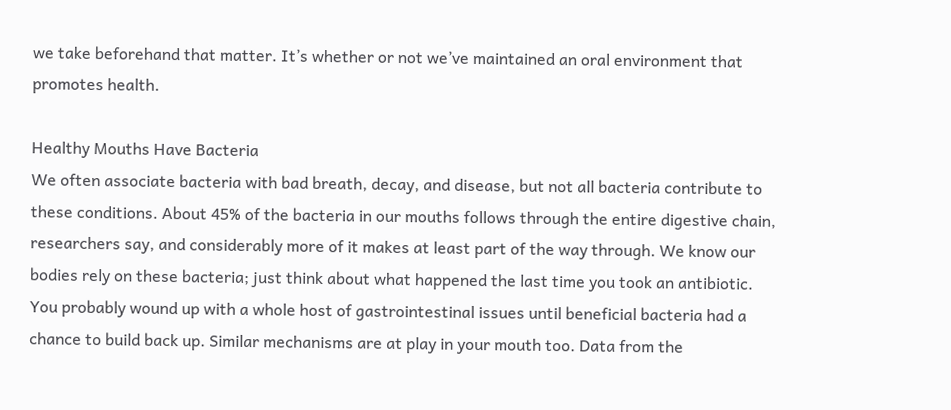we take beforehand that matter. It’s whether or not we’ve maintained an oral environment that promotes health.

Healthy Mouths Have Bacteria
We often associate bacteria with bad breath, decay, and disease, but not all bacteria contribute to these conditions. About 45% of the bacteria in our mouths follows through the entire digestive chain, researchers say, and considerably more of it makes at least part of the way through. We know our bodies rely on these bacteria; just think about what happened the last time you took an antibiotic. You probably wound up with a whole host of gastrointestinal issues until beneficial bacteria had a chance to build back up. Similar mechanisms are at play in your mouth too. Data from the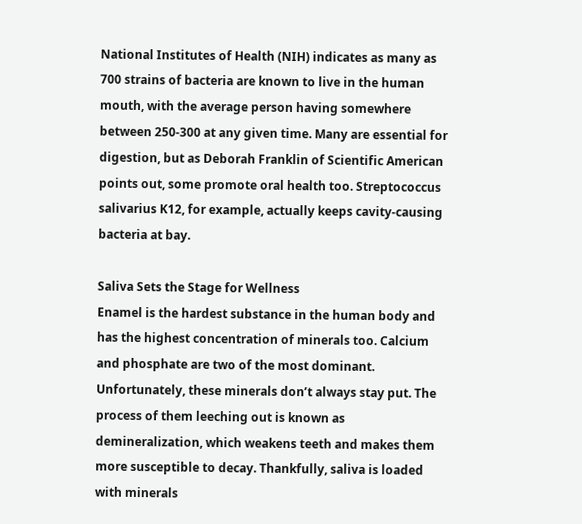National Institutes of Health (NIH) indicates as many as 700 strains of bacteria are known to live in the human mouth, with the average person having somewhere between 250-300 at any given time. Many are essential for digestion, but as Deborah Franklin of Scientific American points out, some promote oral health too. Streptococcus salivarius K12, for example, actually keeps cavity-causing bacteria at bay.

Saliva Sets the Stage for Wellness
Enamel is the hardest substance in the human body and has the highest concentration of minerals too. Calcium and phosphate are two of the most dominant. Unfortunately, these minerals don’t always stay put. The process of them leeching out is known as demineralization, which weakens teeth and makes them more susceptible to decay. Thankfully, saliva is loaded with minerals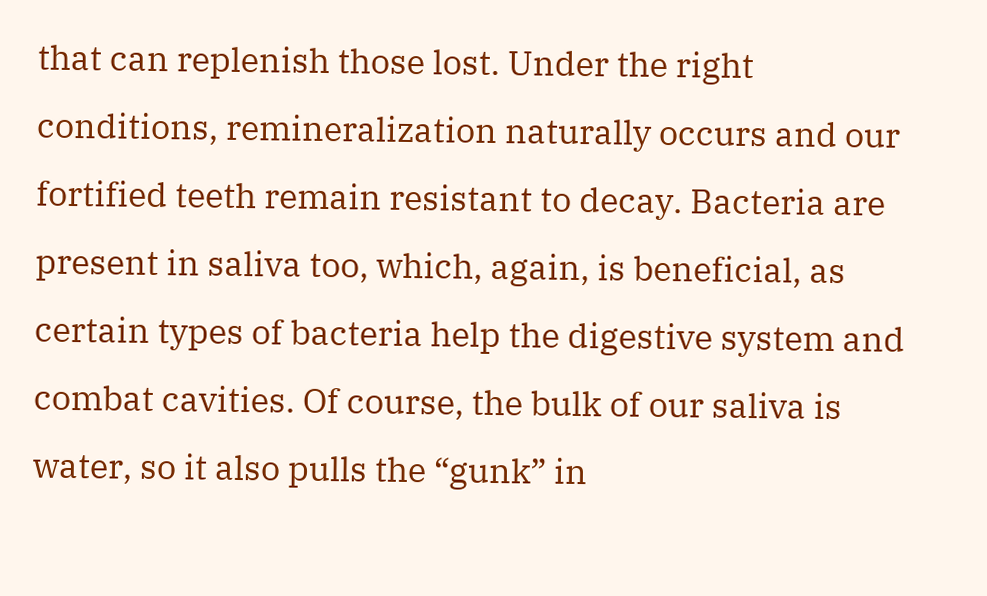that can replenish those lost. Under the right conditions, remineralization naturally occurs and our fortified teeth remain resistant to decay. Bacteria are present in saliva too, which, again, is beneficial, as certain types of bacteria help the digestive system and combat cavities. Of course, the bulk of our saliva is water, so it also pulls the “gunk” in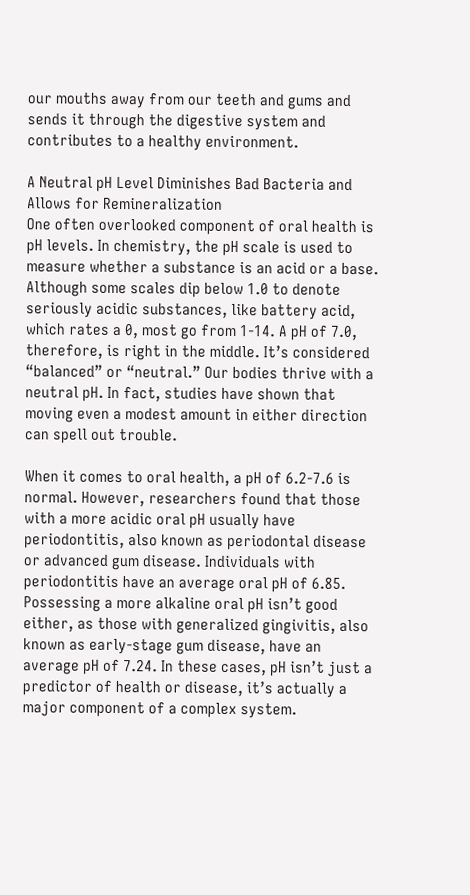our mouths away from our teeth and gums and sends it through the digestive system and contributes to a healthy environment.

A Neutral pH Level Diminishes Bad Bacteria and Allows for Remineralization
One often overlooked component of oral health is pH levels. In chemistry, the pH scale is used to measure whether a substance is an acid or a base. Although some scales dip below 1.0 to denote seriously acidic substances, like battery acid, which rates a 0, most go from 1-14. A pH of 7.0, therefore, is right in the middle. It’s considered “balanced” or “neutral.” Our bodies thrive with a neutral pH. In fact, studies have shown that moving even a modest amount in either direction can spell out trouble.

When it comes to oral health, a pH of 6.2-7.6 is normal. However, researchers found that those with a more acidic oral pH usually have periodontitis, also known as periodontal disease or advanced gum disease. Individuals with periodontitis have an average oral pH of 6.85. Possessing a more alkaline oral pH isn’t good either, as those with generalized gingivitis, also known as early-stage gum disease, have an average pH of 7.24. In these cases, pH isn’t just a predictor of health or disease, it’s actually a major component of a complex system.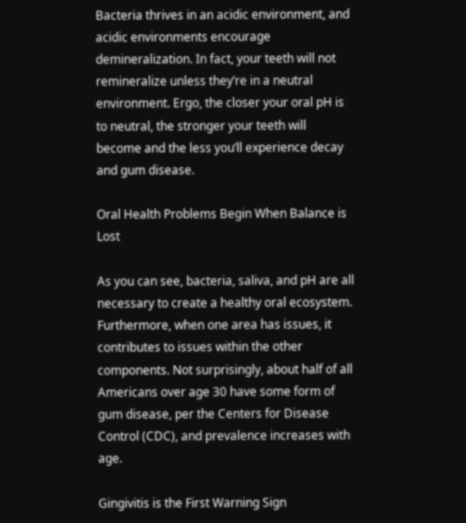Bacteria thrives in an acidic environment, and acidic environments encourage demineralization. In fact, your teeth will not remineralize unless they’re in a neutral environment. Ergo, the closer your oral pH is to neutral, the stronger your teeth will become and the less you’ll experience decay and gum disease.

Oral Health Problems Begin When Balance is Lost

As you can see, bacteria, saliva, and pH are all necessary to create a healthy oral ecosystem. Furthermore, when one area has issues, it contributes to issues within the other components. Not surprisingly, about half of all Americans over age 30 have some form of gum disease, per the Centers for Disease Control (CDC), and prevalence increases with age.

Gingivitis is the First Warning Sign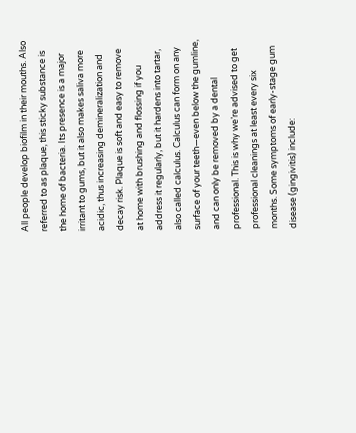All people develop biofilm in their mouths. Also referred to as plaque, this sticky substance is the home of bacteria. Its presence is a major irritant to gums, but it also makes saliva more acidic, thus increasing demineralization and decay risk. Plaque is soft and easy to remove at home with brushing and flossing if you address it regularly, but it hardens into tartar, also called calculus. Calculus can form on any surface of your teeth—even below the gumline, and can only be removed by a dental professional. This is why we’re advised to get professional cleanings at least every six months. Some symptoms of early-stage gum disease (gingivitis) include: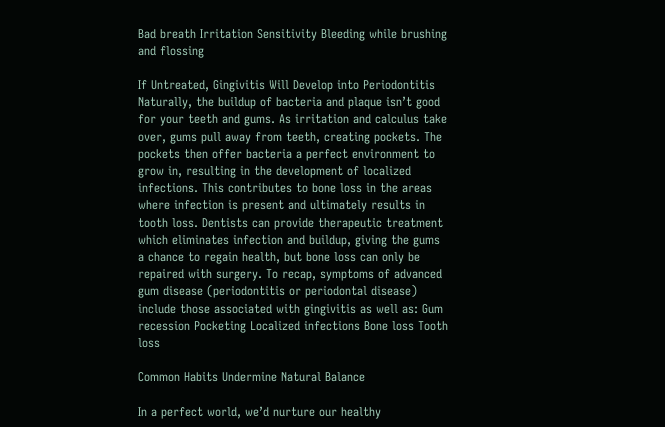Bad breath Irritation Sensitivity Bleeding while brushing and flossing

If Untreated, Gingivitis Will Develop into Periodontitis
Naturally, the buildup of bacteria and plaque isn’t good for your teeth and gums. As irritation and calculus take over, gums pull away from teeth, creating pockets. The pockets then offer bacteria a perfect environment to grow in, resulting in the development of localized infections. This contributes to bone loss in the areas where infection is present and ultimately results in tooth loss. Dentists can provide therapeutic treatment which eliminates infection and buildup, giving the gums a chance to regain health, but bone loss can only be repaired with surgery. To recap, symptoms of advanced gum disease (periodontitis or periodontal disease) include those associated with gingivitis as well as: Gum recession Pocketing Localized infections Bone loss Tooth loss

Common Habits Undermine Natural Balance

In a perfect world, we’d nurture our healthy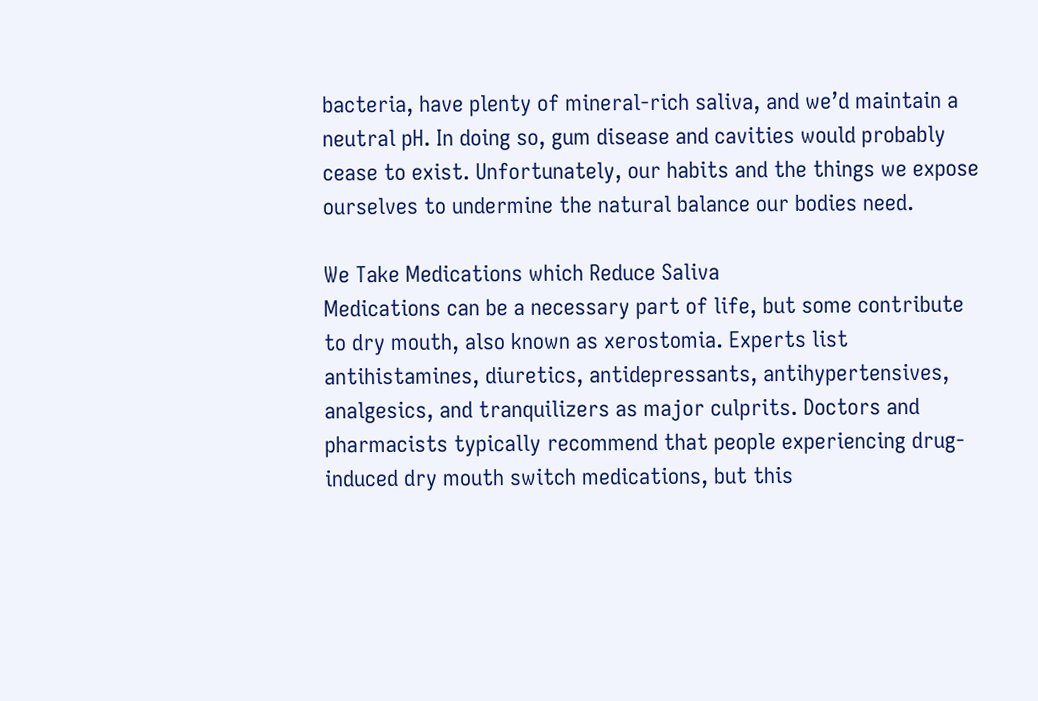bacteria, have plenty of mineral-rich saliva, and we’d maintain a neutral pH. In doing so, gum disease and cavities would probably cease to exist. Unfortunately, our habits and the things we expose ourselves to undermine the natural balance our bodies need.

We Take Medications which Reduce Saliva
Medications can be a necessary part of life, but some contribute to dry mouth, also known as xerostomia. Experts list antihistamines, diuretics, antidepressants, antihypertensives, analgesics, and tranquilizers as major culprits. Doctors and pharmacists typically recommend that people experiencing drug-induced dry mouth switch medications, but this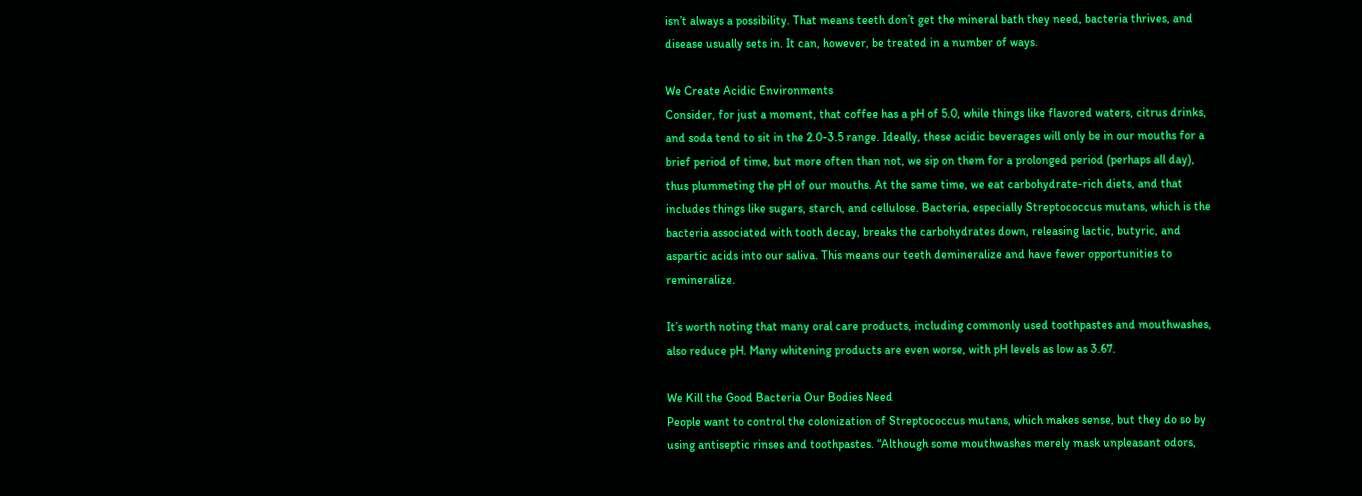isn’t always a possibility. That means teeth don’t get the mineral bath they need, bacteria thrives, and disease usually sets in. It can, however, be treated in a number of ways.

We Create Acidic Environments
Consider, for just a moment, that coffee has a pH of 5.0, while things like flavored waters, citrus drinks, and soda tend to sit in the 2.0-3.5 range. Ideally, these acidic beverages will only be in our mouths for a brief period of time, but more often than not, we sip on them for a prolonged period (perhaps all day), thus plummeting the pH of our mouths. At the same time, we eat carbohydrate-rich diets, and that includes things like sugars, starch, and cellulose. Bacteria, especially Streptococcus mutans, which is the bacteria associated with tooth decay, breaks the carbohydrates down, releasing lactic, butyric, and aspartic acids into our saliva. This means our teeth demineralize and have fewer opportunities to remineralize.

It’s worth noting that many oral care products, including commonly used toothpastes and mouthwashes, also reduce pH. Many whitening products are even worse, with pH levels as low as 3.67.

We Kill the Good Bacteria Our Bodies Need
People want to control the colonization of Streptococcus mutans, which makes sense, but they do so by using antiseptic rinses and toothpastes. “Although some mouthwashes merely mask unpleasant odors,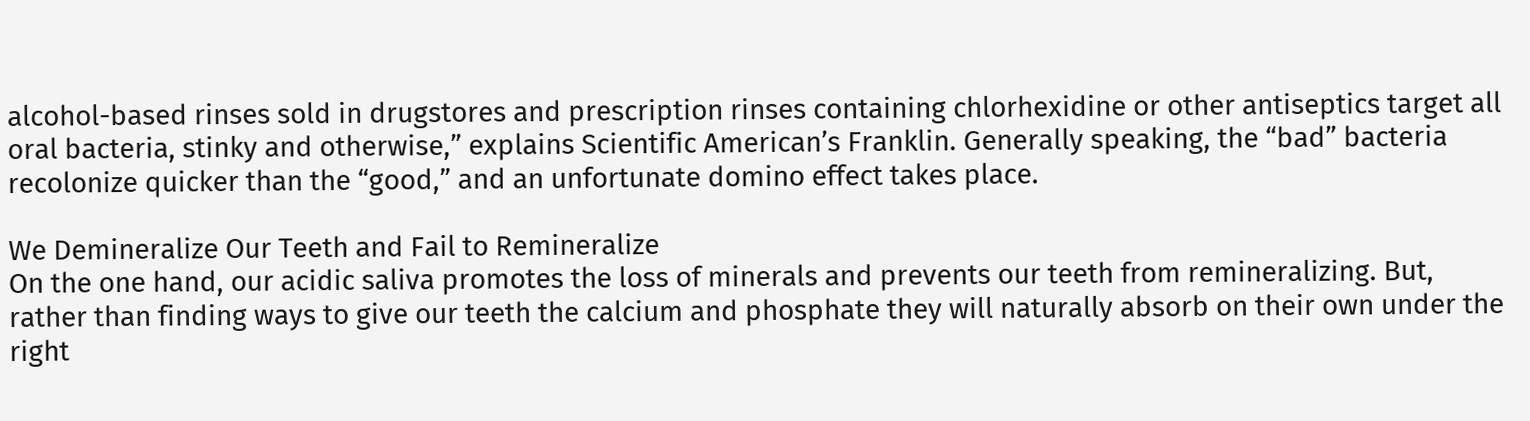alcohol-based rinses sold in drugstores and prescription rinses containing chlorhexidine or other antiseptics target all oral bacteria, stinky and otherwise,” explains Scientific American’s Franklin. Generally speaking, the “bad” bacteria recolonize quicker than the “good,” and an unfortunate domino effect takes place.

We Demineralize Our Teeth and Fail to Remineralize
On the one hand, our acidic saliva promotes the loss of minerals and prevents our teeth from remineralizing. But, rather than finding ways to give our teeth the calcium and phosphate they will naturally absorb on their own under the right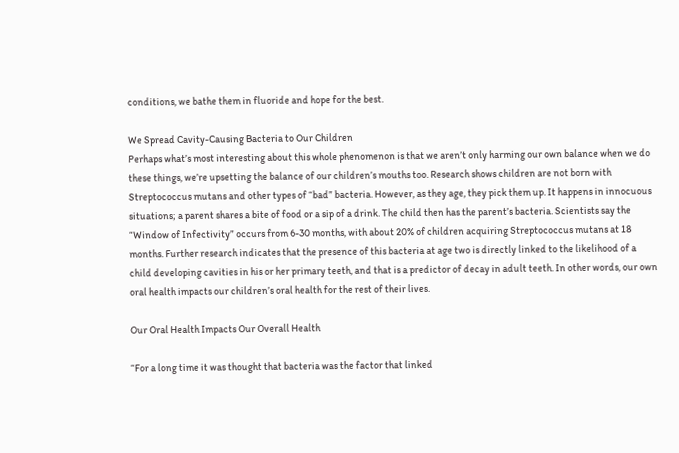conditions, we bathe them in fluoride and hope for the best.

We Spread Cavity-Causing Bacteria to Our Children
Perhaps what’s most interesting about this whole phenomenon is that we aren’t only harming our own balance when we do these things, we’re upsetting the balance of our children’s mouths too. Research shows children are not born with Streptococcus mutans and other types of “bad” bacteria. However, as they age, they pick them up. It happens in innocuous situations; a parent shares a bite of food or a sip of a drink. The child then has the parent’s bacteria. Scientists say the “Window of Infectivity” occurs from 6-30 months, with about 20% of children acquiring Streptococcus mutans at 18 months. Further research indicates that the presence of this bacteria at age two is directly linked to the likelihood of a child developing cavities in his or her primary teeth, and that is a predictor of decay in adult teeth. In other words, our own oral health impacts our children’s oral health for the rest of their lives.

Our Oral Health Impacts Our Overall Health

“For a long time it was thought that bacteria was the factor that linked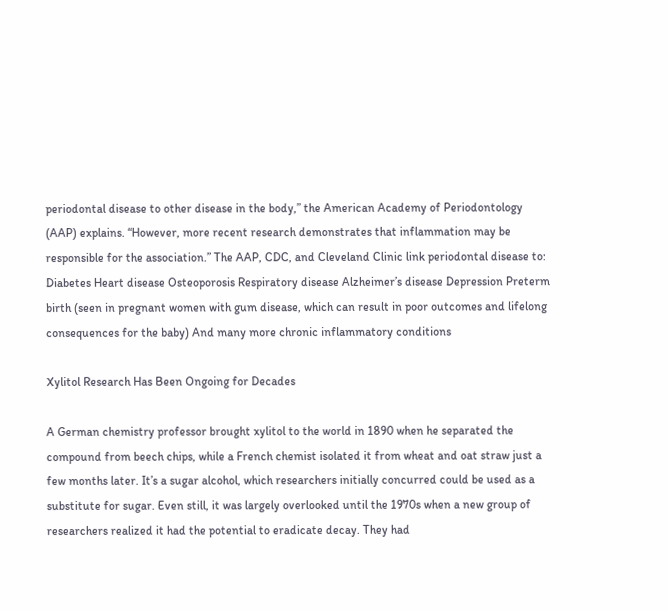periodontal disease to other disease in the body,” the American Academy of Periodontology (AAP) explains. “However, more recent research demonstrates that inflammation may be responsible for the association.” The AAP, CDC, and Cleveland Clinic link periodontal disease to:
Diabetes Heart disease Osteoporosis Respiratory disease Alzheimer’s disease Depression Preterm birth (seen in pregnant women with gum disease, which can result in poor outcomes and lifelong consequences for the baby) And many more chronic inflammatory conditions

Xylitol Research Has Been Ongoing for Decades

A German chemistry professor brought xylitol to the world in 1890 when he separated the compound from beech chips, while a French chemist isolated it from wheat and oat straw just a few months later. It’s a sugar alcohol, which researchers initially concurred could be used as a substitute for sugar. Even still, it was largely overlooked until the 1970s when a new group of researchers realized it had the potential to eradicate decay. They had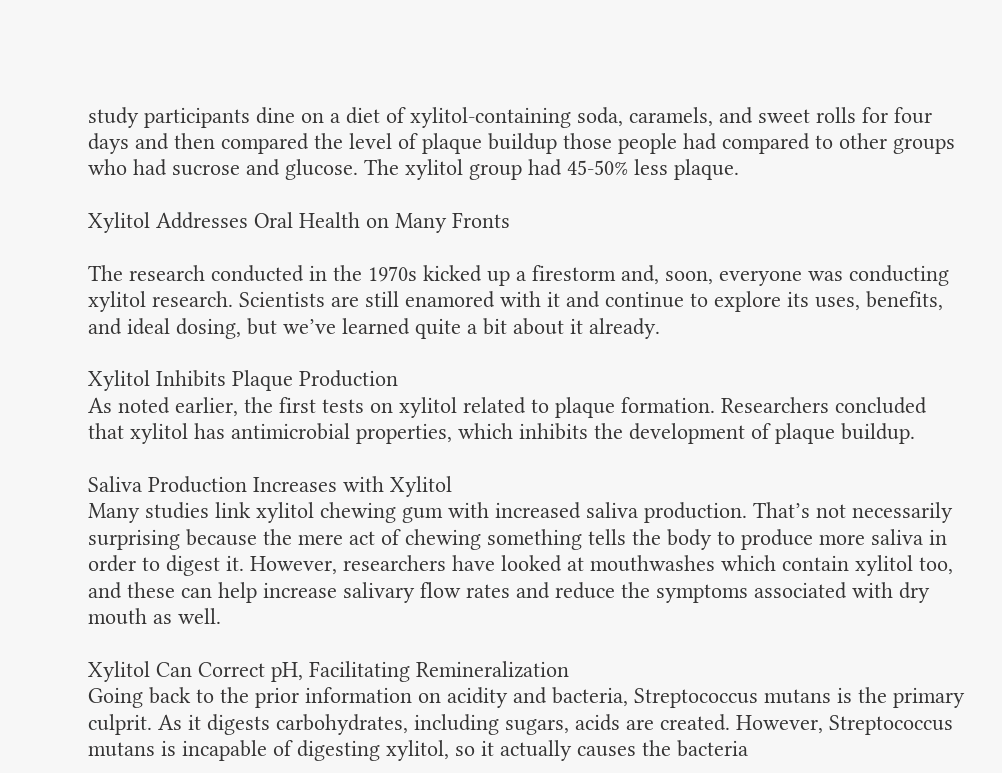study participants dine on a diet of xylitol-containing soda, caramels, and sweet rolls for four days and then compared the level of plaque buildup those people had compared to other groups who had sucrose and glucose. The xylitol group had 45-50% less plaque.

Xylitol Addresses Oral Health on Many Fronts

The research conducted in the 1970s kicked up a firestorm and, soon, everyone was conducting xylitol research. Scientists are still enamored with it and continue to explore its uses, benefits, and ideal dosing, but we’ve learned quite a bit about it already.

Xylitol Inhibits Plaque Production
As noted earlier, the first tests on xylitol related to plaque formation. Researchers concluded that xylitol has antimicrobial properties, which inhibits the development of plaque buildup.

Saliva Production Increases with Xylitol
Many studies link xylitol chewing gum with increased saliva production. That’s not necessarily surprising because the mere act of chewing something tells the body to produce more saliva in order to digest it. However, researchers have looked at mouthwashes which contain xylitol too, and these can help increase salivary flow rates and reduce the symptoms associated with dry mouth as well.

Xylitol Can Correct pH, Facilitating Remineralization
Going back to the prior information on acidity and bacteria, Streptococcus mutans is the primary culprit. As it digests carbohydrates, including sugars, acids are created. However, Streptococcus mutans is incapable of digesting xylitol, so it actually causes the bacteria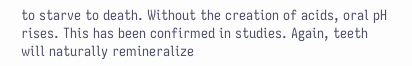to starve to death. Without the creation of acids, oral pH rises. This has been confirmed in studies. Again, teeth will naturally remineralize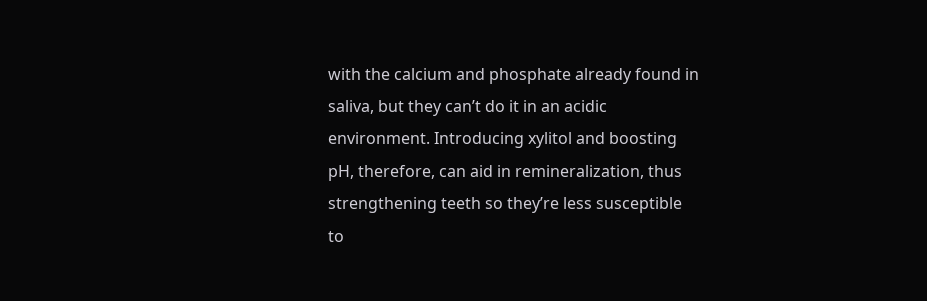with the calcium and phosphate already found in saliva, but they can’t do it in an acidic environment. Introducing xylitol and boosting pH, therefore, can aid in remineralization, thus strengthening teeth so they’re less susceptible to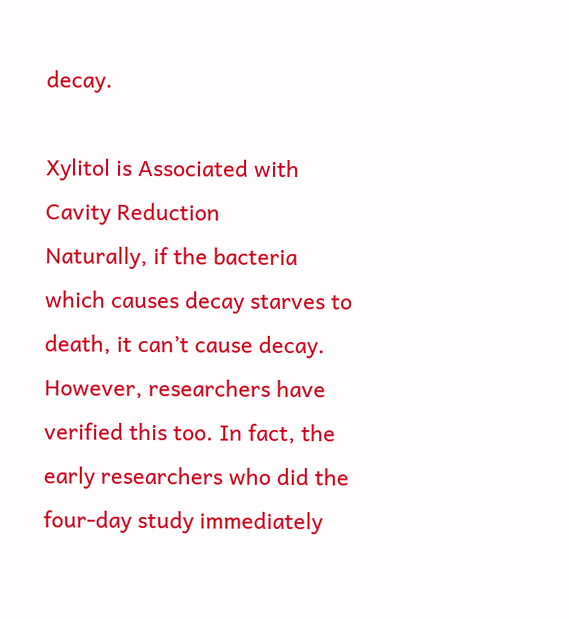decay.

Xylitol is Associated with Cavity Reduction
Naturally, if the bacteria which causes decay starves to death, it can’t cause decay. However, researchers have verified this too. In fact, the early researchers who did the four-day study immediately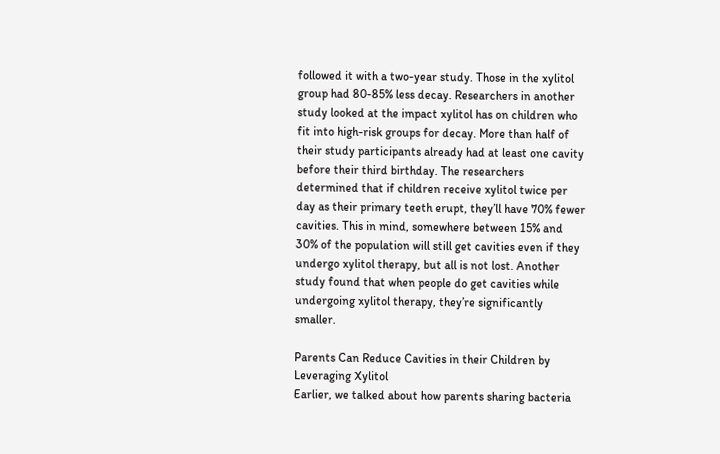followed it with a two-year study. Those in the xylitol group had 80-85% less decay. Researchers in another study looked at the impact xylitol has on children who fit into high-risk groups for decay. More than half of their study participants already had at least one cavity before their third birthday. The researchers determined that if children receive xylitol twice per day as their primary teeth erupt, they’ll have 70% fewer cavities. This in mind, somewhere between 15% and 30% of the population will still get cavities even if they undergo xylitol therapy, but all is not lost. Another study found that when people do get cavities while undergoing xylitol therapy, they’re significantly smaller.

Parents Can Reduce Cavities in their Children by Leveraging Xylitol
Earlier, we talked about how parents sharing bacteria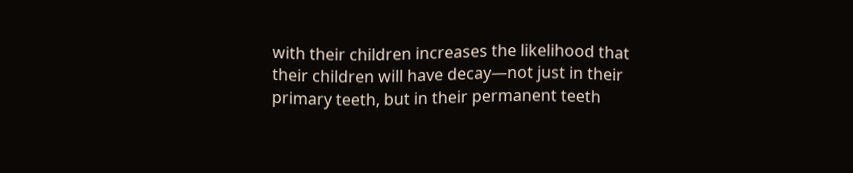with their children increases the likelihood that their children will have decay—not just in their primary teeth, but in their permanent teeth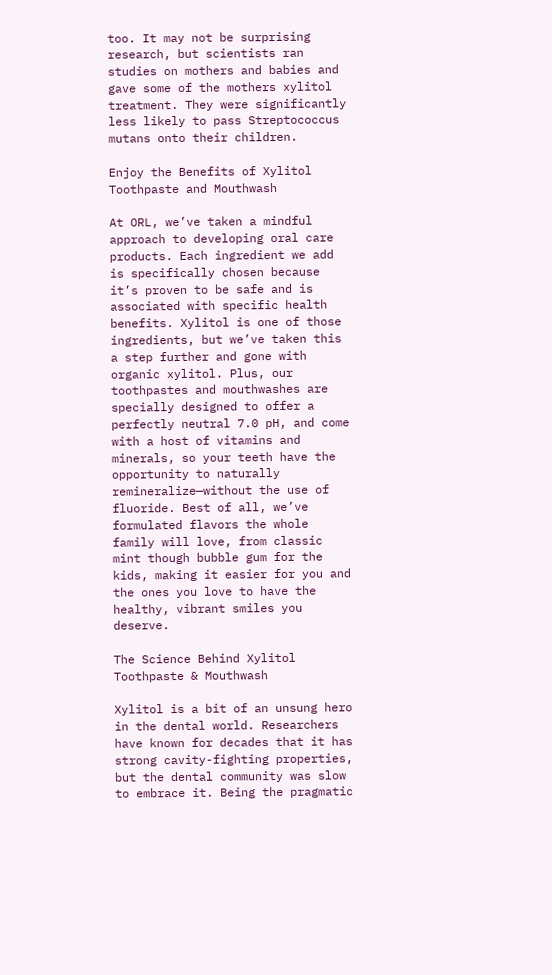too. It may not be surprising research, but scientists ran studies on mothers and babies and gave some of the mothers xylitol treatment. They were significantly less likely to pass Streptococcus mutans onto their children.

Enjoy the Benefits of Xylitol Toothpaste and Mouthwash

At ORL, we’ve taken a mindful approach to developing oral care products. Each ingredient we add is specifically chosen because it’s proven to be safe and is associated with specific health benefits. Xylitol is one of those ingredients, but we’ve taken this a step further and gone with organic xylitol. Plus, our toothpastes and mouthwashes are specially designed to offer a perfectly neutral 7.0 pH, and come with a host of vitamins and minerals, so your teeth have the opportunity to naturally remineralize—without the use of fluoride. Best of all, we’ve formulated flavors the whole family will love, from classic mint though bubble gum for the kids, making it easier for you and the ones you love to have the healthy, vibrant smiles you deserve.

The Science Behind Xylitol Toothpaste & Mouthwash

Xylitol is a bit of an unsung hero in the dental world. Researchers have known for decades that it has strong cavity-fighting properties, but the dental community was slow to embrace it. Being the pragmatic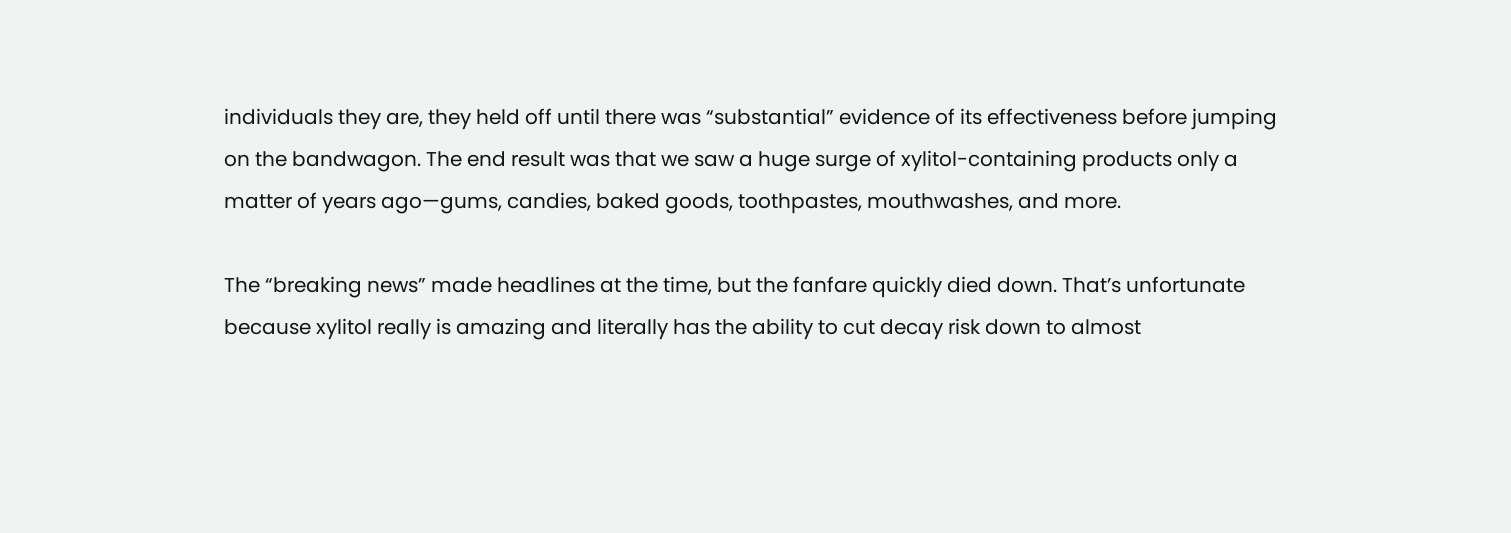individuals they are, they held off until there was “substantial” evidence of its effectiveness before jumping on the bandwagon. The end result was that we saw a huge surge of xylitol-containing products only a matter of years ago—gums, candies, baked goods, toothpastes, mouthwashes, and more.

The “breaking news” made headlines at the time, but the fanfare quickly died down. That’s unfortunate because xylitol really is amazing and literally has the ability to cut decay risk down to almost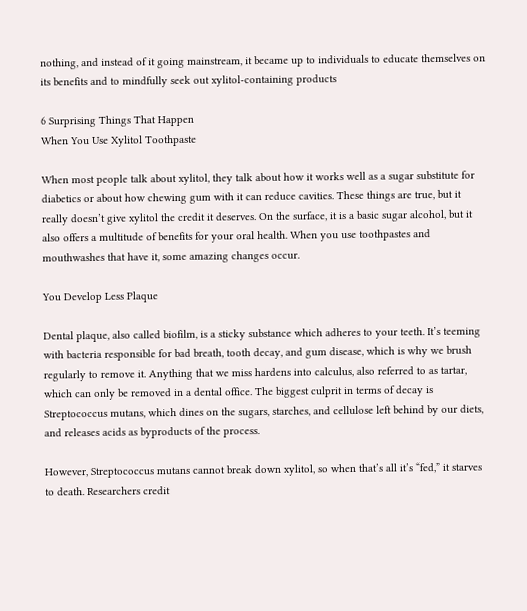nothing, and instead of it going mainstream, it became up to individuals to educate themselves on its benefits and to mindfully seek out xylitol-containing products

6 Surprising Things That Happen
When You Use Xylitol Toothpaste

When most people talk about xylitol, they talk about how it works well as a sugar substitute for diabetics or about how chewing gum with it can reduce cavities. These things are true, but it really doesn’t give xylitol the credit it deserves. On the surface, it is a basic sugar alcohol, but it also offers a multitude of benefits for your oral health. When you use toothpastes and mouthwashes that have it, some amazing changes occur.

You Develop Less Plaque

Dental plaque, also called biofilm, is a sticky substance which adheres to your teeth. It’s teeming with bacteria responsible for bad breath, tooth decay, and gum disease, which is why we brush regularly to remove it. Anything that we miss hardens into calculus, also referred to as tartar, which can only be removed in a dental office. The biggest culprit in terms of decay is Streptococcus mutans, which dines on the sugars, starches, and cellulose left behind by our diets, and releases acids as byproducts of the process.

However, Streptococcus mutans cannot break down xylitol, so when that’s all it’s “fed,” it starves to death. Researchers credit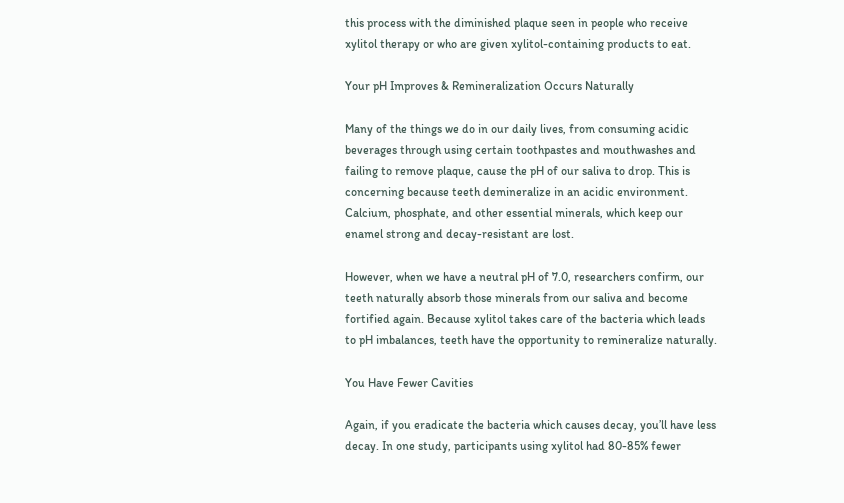this process with the diminished plaque seen in people who receive xylitol therapy or who are given xylitol-containing products to eat.

Your pH Improves & Remineralization Occurs Naturally

Many of the things we do in our daily lives, from consuming acidic beverages through using certain toothpastes and mouthwashes and failing to remove plaque, cause the pH of our saliva to drop. This is concerning because teeth demineralize in an acidic environment. Calcium, phosphate, and other essential minerals, which keep our enamel strong and decay-resistant are lost.

However, when we have a neutral pH of 7.0, researchers confirm, our teeth naturally absorb those minerals from our saliva and become fortified again. Because xylitol takes care of the bacteria which leads to pH imbalances, teeth have the opportunity to remineralize naturally.

You Have Fewer Cavities

Again, if you eradicate the bacteria which causes decay, you’ll have less decay. In one study, participants using xylitol had 80-85% fewer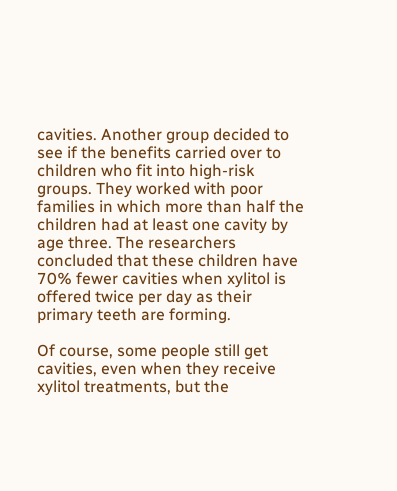cavities. Another group decided to see if the benefits carried over to children who fit into high-risk groups. They worked with poor families in which more than half the children had at least one cavity by age three. The researchers concluded that these children have 70% fewer cavities when xylitol is offered twice per day as their primary teeth are forming.

Of course, some people still get cavities, even when they receive xylitol treatments, but the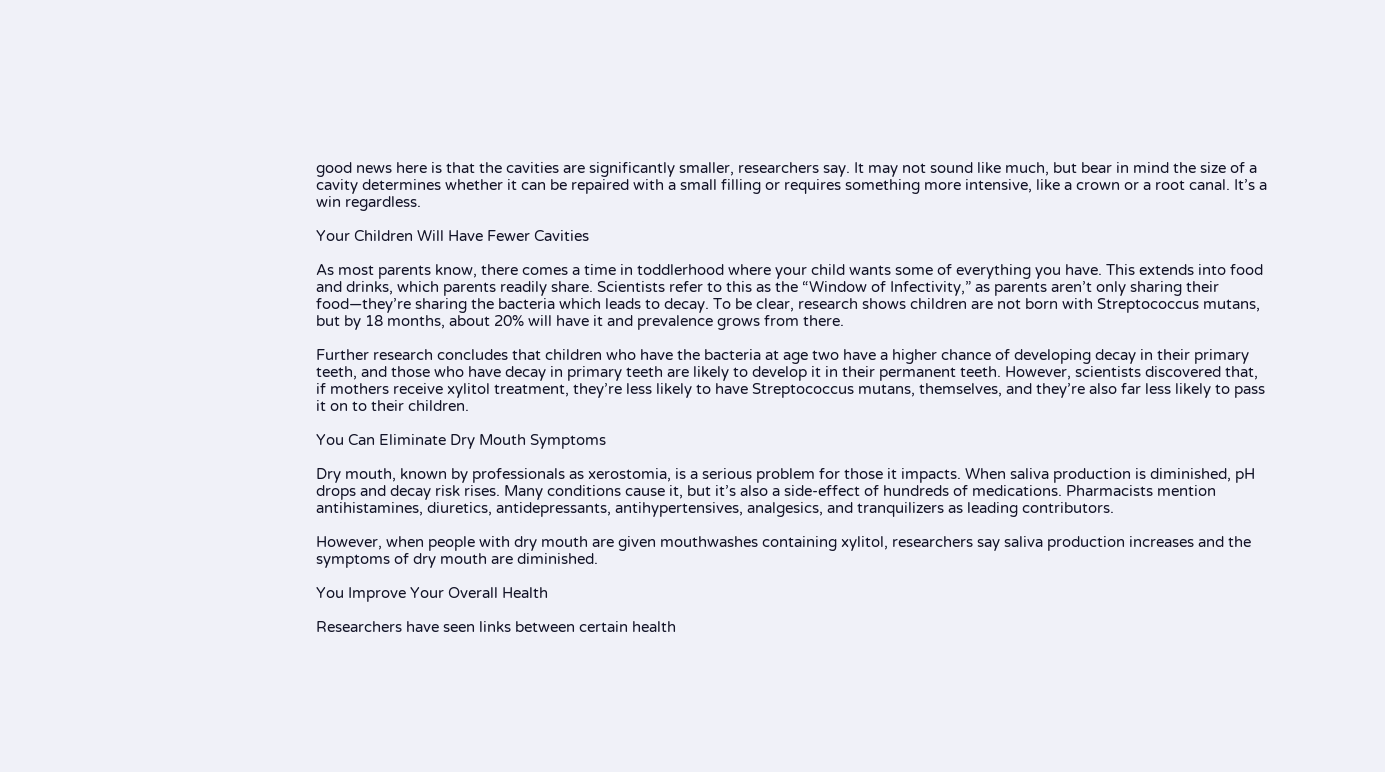good news here is that the cavities are significantly smaller, researchers say. It may not sound like much, but bear in mind the size of a cavity determines whether it can be repaired with a small filling or requires something more intensive, like a crown or a root canal. It’s a win regardless.

Your Children Will Have Fewer Cavities

As most parents know, there comes a time in toddlerhood where your child wants some of everything you have. This extends into food and drinks, which parents readily share. Scientists refer to this as the “Window of Infectivity,” as parents aren’t only sharing their food—they’re sharing the bacteria which leads to decay. To be clear, research shows children are not born with Streptococcus mutans, but by 18 months, about 20% will have it and prevalence grows from there.

Further research concludes that children who have the bacteria at age two have a higher chance of developing decay in their primary teeth, and those who have decay in primary teeth are likely to develop it in their permanent teeth. However, scientists discovered that, if mothers receive xylitol treatment, they’re less likely to have Streptococcus mutans, themselves, and they’re also far less likely to pass it on to their children.

You Can Eliminate Dry Mouth Symptoms

Dry mouth, known by professionals as xerostomia, is a serious problem for those it impacts. When saliva production is diminished, pH drops and decay risk rises. Many conditions cause it, but it’s also a side-effect of hundreds of medications. Pharmacists mention antihistamines, diuretics, antidepressants, antihypertensives, analgesics, and tranquilizers as leading contributors.

However, when people with dry mouth are given mouthwashes containing xylitol, researchers say saliva production increases and the symptoms of dry mouth are diminished.

You Improve Your Overall Health

Researchers have seen links between certain health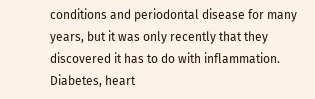conditions and periodontal disease for many years, but it was only recently that they discovered it has to do with inflammation. Diabetes, heart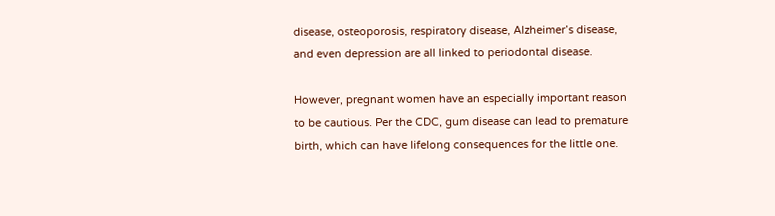disease, osteoporosis, respiratory disease, Alzheimer’s disease, and even depression are all linked to periodontal disease.

However, pregnant women have an especially important reason to be cautious. Per the CDC, gum disease can lead to premature birth, which can have lifelong consequences for the little one.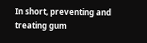In short, preventing and treating gum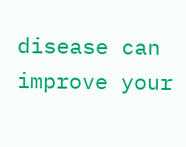disease can improve your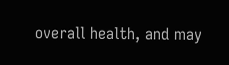overall health, and may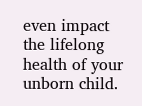even impact the lifelong health of your unborn child.